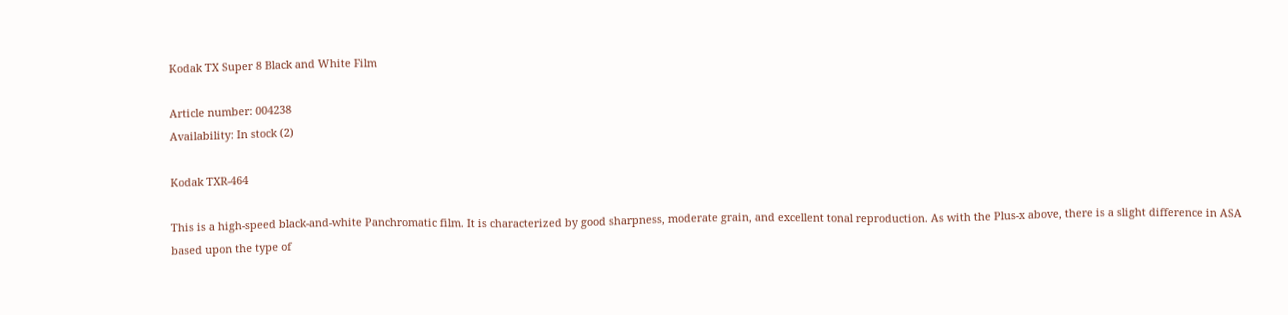Kodak TX Super 8 Black and White Film

Article number: 004238
Availability: In stock (2)

Kodak TXR-464

This is a high-speed black-and-white Panchromatic film. It is characterized by good sharpness, moderate grain, and excellent tonal reproduction. As with the Plus-x above, there is a slight difference in ASA based upon the type of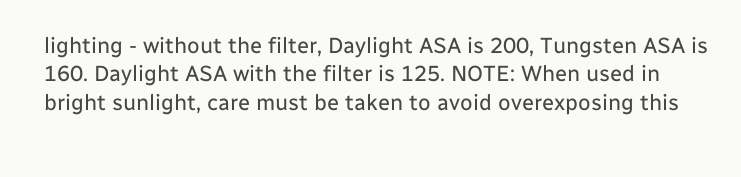lighting - without the filter, Daylight ASA is 200, Tungsten ASA is 160. Daylight ASA with the filter is 125. NOTE: When used in bright sunlight, care must be taken to avoid overexposing this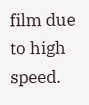film due to high speed.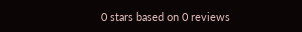0 stars based on 0 reviews